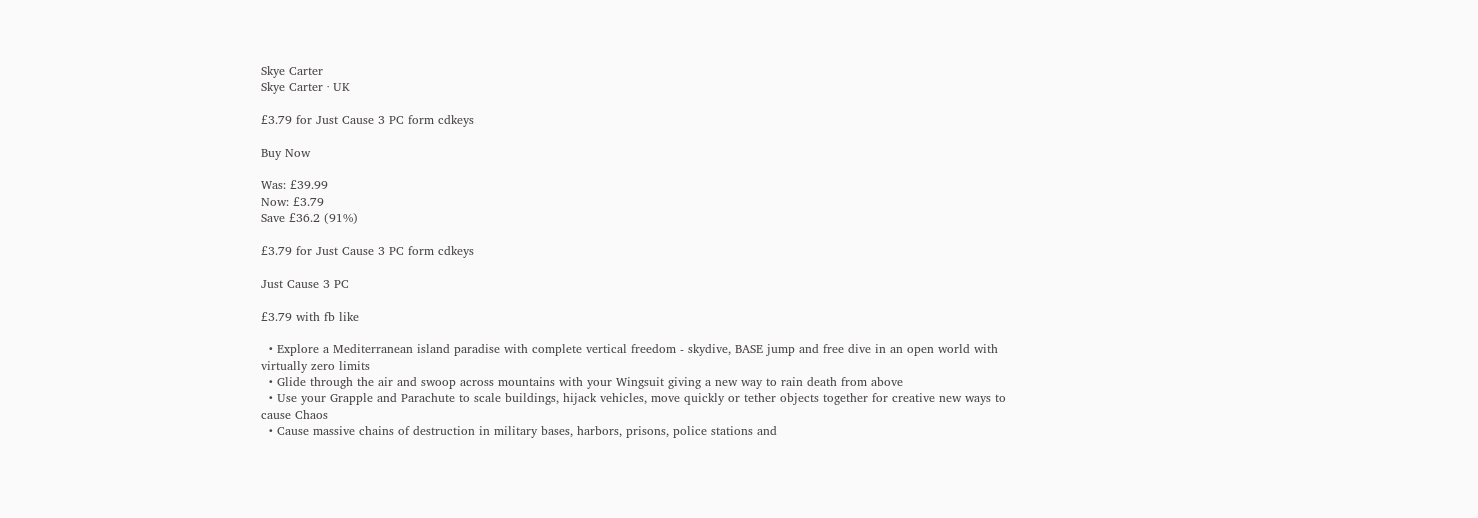Skye Carter
Skye Carter · UK

£3.79 for Just Cause 3 PC form cdkeys

Buy Now

Was: £39.99
Now: £3.79
Save £36.2 (91%)

£3.79 for Just Cause 3 PC form cdkeys

Just Cause 3 PC

£3.79 with fb like

  • Explore a Mediterranean island paradise with complete vertical freedom - skydive, BASE jump and free dive in an open world with virtually zero limits
  • Glide through the air and swoop across mountains with your Wingsuit giving a new way to rain death from above
  • Use your Grapple and Parachute to scale buildings, hijack vehicles, move quickly or tether objects together for creative new ways to cause Chaos
  • Cause massive chains of destruction in military bases, harbors, prisons, police stations and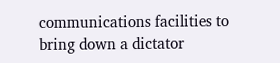communications facilities to bring down a dictator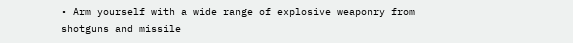• Arm yourself with a wide range of explosive weaponry from shotguns and missile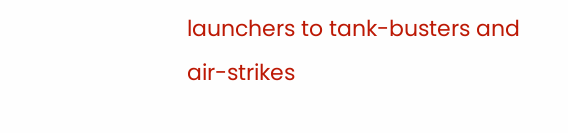launchers to tank-busters and air-strikes